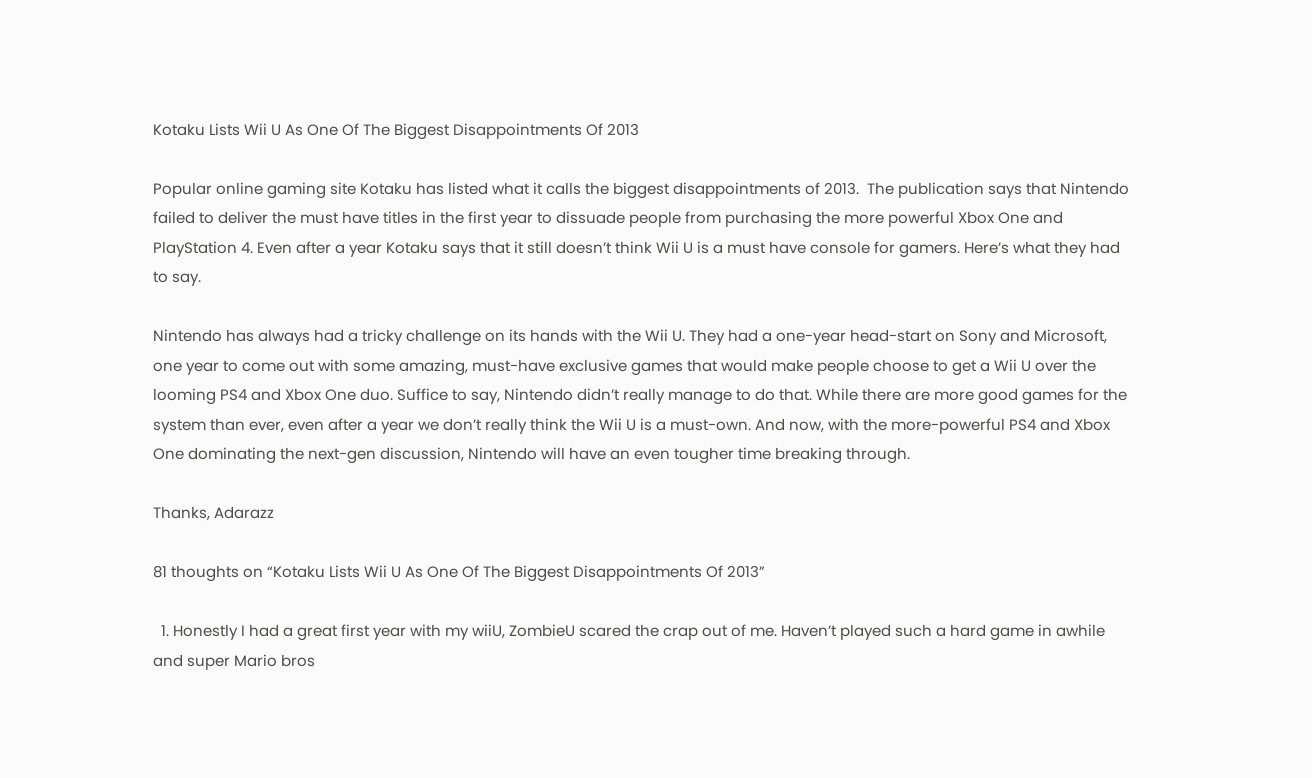Kotaku Lists Wii U As One Of The Biggest Disappointments Of 2013

Popular online gaming site Kotaku has listed what it calls the biggest disappointments of 2013.  The publication says that Nintendo failed to deliver the must have titles in the first year to dissuade people from purchasing the more powerful Xbox One and PlayStation 4. Even after a year Kotaku says that it still doesn’t think Wii U is a must have console for gamers. Here’s what they had to say.

Nintendo has always had a tricky challenge on its hands with the Wii U. They had a one-year head-start on Sony and Microsoft, one year to come out with some amazing, must-have exclusive games that would make people choose to get a Wii U over the looming PS4 and Xbox One duo. Suffice to say, Nintendo didn’t really manage to do that. While there are more good games for the system than ever, even after a year we don’t really think the Wii U is a must-own. And now, with the more-powerful PS4 and Xbox One dominating the next-gen discussion, Nintendo will have an even tougher time breaking through.

Thanks, Adarazz

81 thoughts on “Kotaku Lists Wii U As One Of The Biggest Disappointments Of 2013”

  1. Honestly I had a great first year with my wiiU, ZombieU scared the crap out of me. Haven’t played such a hard game in awhile and super Mario bros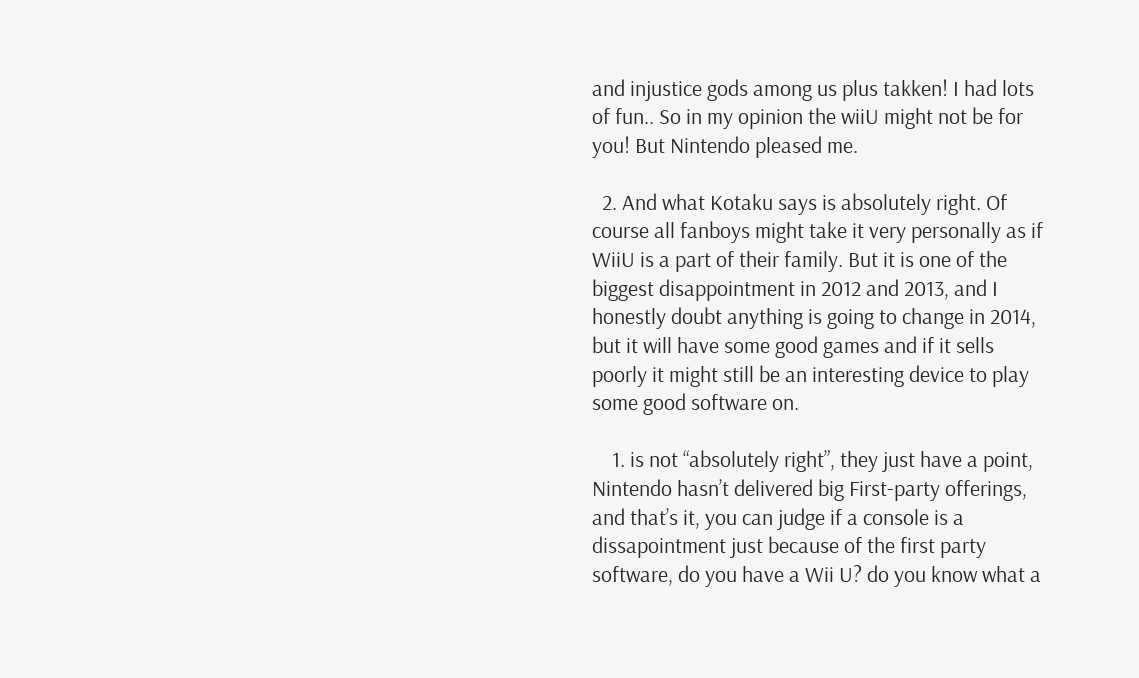and injustice gods among us plus takken! I had lots of fun.. So in my opinion the wiiU might not be for you! But Nintendo pleased me.

  2. And what Kotaku says is absolutely right. Of course all fanboys might take it very personally as if WiiU is a part of their family. But it is one of the biggest disappointment in 2012 and 2013, and I honestly doubt anything is going to change in 2014, but it will have some good games and if it sells poorly it might still be an interesting device to play some good software on.

    1. is not “absolutely right”, they just have a point, Nintendo hasn’t delivered big First-party offerings, and that’s it, you can judge if a console is a dissapointment just because of the first party software, do you have a Wii U? do you know what a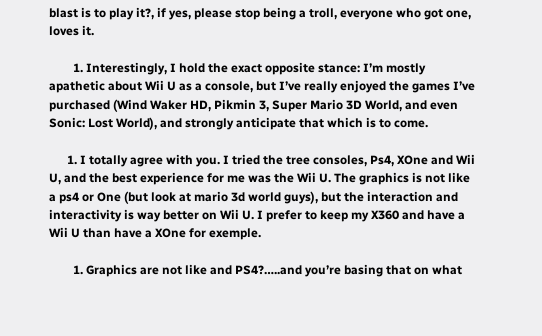blast is to play it?, if yes, please stop being a troll, everyone who got one, loves it.

        1. Interestingly, I hold the exact opposite stance: I’m mostly apathetic about Wii U as a console, but I’ve really enjoyed the games I’ve purchased (Wind Waker HD, Pikmin 3, Super Mario 3D World, and even Sonic: Lost World), and strongly anticipate that which is to come.

      1. I totally agree with you. I tried the tree consoles, Ps4, XOne and Wii U, and the best experience for me was the Wii U. The graphics is not like a ps4 or One (but look at mario 3d world guys), but the interaction and interactivity is way better on Wii U. I prefer to keep my X360 and have a Wii U than have a XOne for exemple.

        1. Graphics are not like and PS4?…..and you’re basing that on what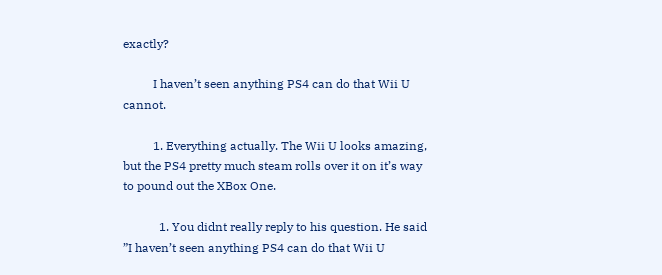exactly?

          I haven’t seen anything PS4 can do that Wii U cannot.

          1. Everything actually. The Wii U looks amazing, but the PS4 pretty much steam rolls over it on it’s way to pound out the XBox One.

            1. You didnt really reply to his question. He said ”I haven’t seen anything PS4 can do that Wii U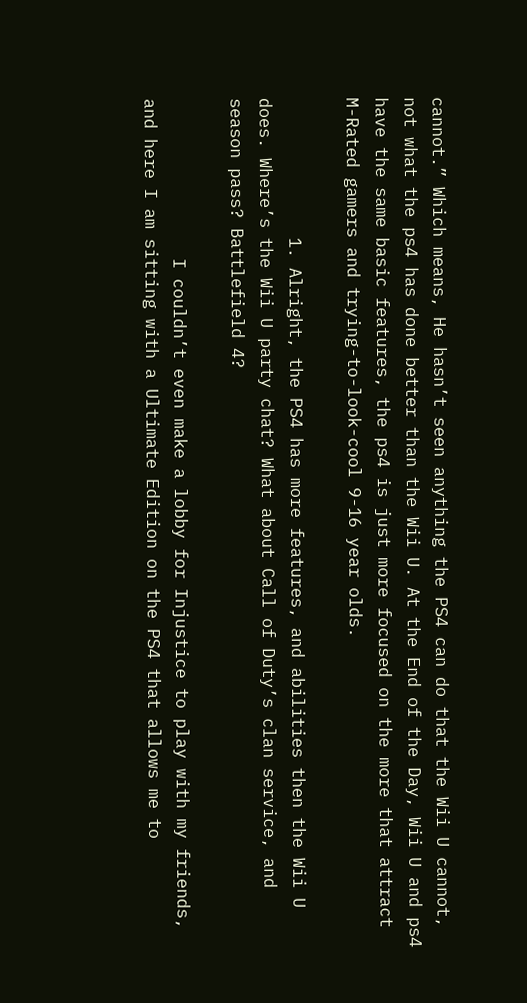cannot.” Which means, He hasn’t seen anything the PS4 can do that the Wii U cannot, not what the ps4 has done better than the Wii U. At the End of the Day, Wii U and ps4 have the same basic features, the ps4 is just more focused on the more that attract M-Rated gamers and trying-to-look-cool 9-16 year olds.

              1. Alright, the PS4 has more features, and abilities then the Wii U does. Where’s the Wii U party chat? What about Call of Duty’s clan service, and season pass? Battlefield 4?

                I couldn’t even make a lobby for Injustice to play with my friends, and here I am sitting with a Ultimate Edition on the PS4 that allows me to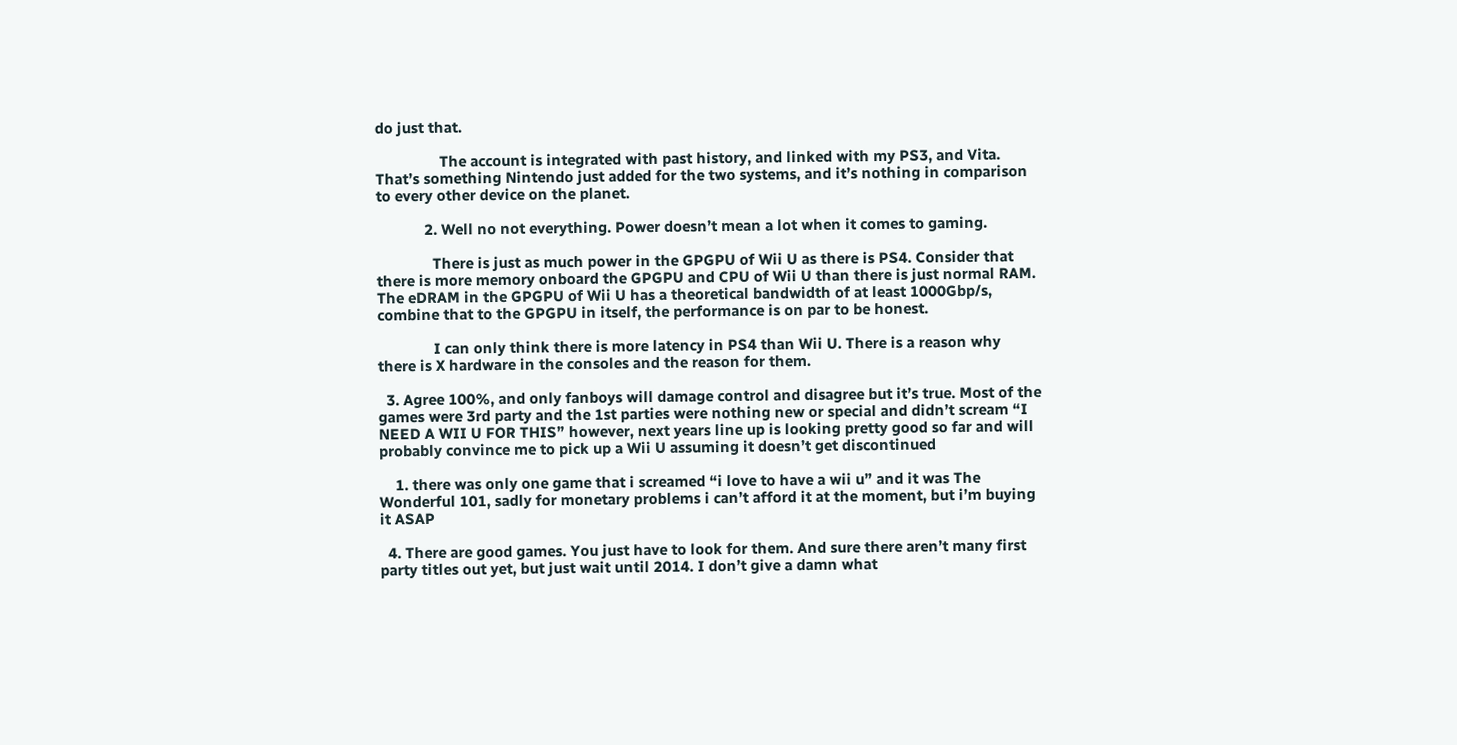do just that.

                The account is integrated with past history, and linked with my PS3, and Vita. That’s something Nintendo just added for the two systems, and it’s nothing in comparison to every other device on the planet.

            2. Well no not everything. Power doesn’t mean a lot when it comes to gaming.

              There is just as much power in the GPGPU of Wii U as there is PS4. Consider that there is more memory onboard the GPGPU and CPU of Wii U than there is just normal RAM. The eDRAM in the GPGPU of Wii U has a theoretical bandwidth of at least 1000Gbp/s, combine that to the GPGPU in itself, the performance is on par to be honest.

              I can only think there is more latency in PS4 than Wii U. There is a reason why there is X hardware in the consoles and the reason for them.

  3. Agree 100%, and only fanboys will damage control and disagree but it’s true. Most of the games were 3rd party and the 1st parties were nothing new or special and didn’t scream “I NEED A WII U FOR THIS” however, next years line up is looking pretty good so far and will probably convince me to pick up a Wii U assuming it doesn’t get discontinued

    1. there was only one game that i screamed “i love to have a wii u” and it was The Wonderful 101, sadly for monetary problems i can’t afford it at the moment, but i’m buying it ASAP

  4. There are good games. You just have to look for them. And sure there aren’t many first party titles out yet, but just wait until 2014. I don’t give a damn what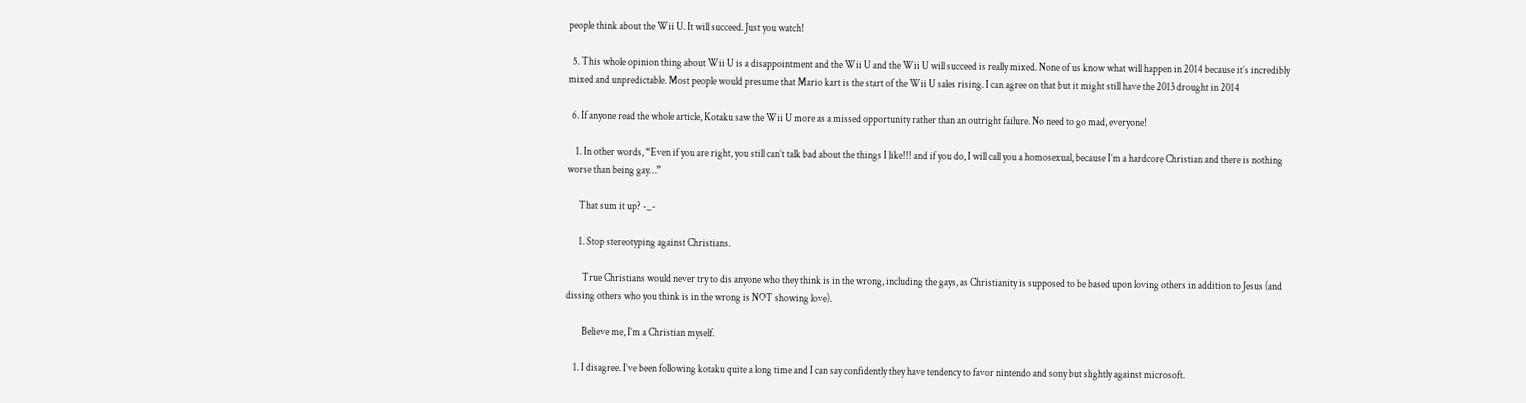people think about the Wii U. It will succeed. Just you watch!

  5. This whole opinion thing about Wii U is a disappointment and the Wii U and the Wii U will succeed is really mixed. None of us know what will happen in 2014 because it’s incredibly mixed and unpredictable. Most people would presume that Mario kart is the start of the Wii U sales rising. I can agree on that but it might still have the 2013 drought in 2014

  6. If anyone read the whole article, Kotaku saw the Wii U more as a missed opportunity rather than an outright failure. No need to go mad, everyone!

    1. In other words, “Even if you are right, you still can’t talk bad about the things I like!!! and if you do, I will call you a homosexual, because I’m a hardcore Christian and there is nothing worse than being gay…”

      That sum it up? -_-

      1. Stop stereotyping against Christians.

        True Christians would never try to dis anyone who they think is in the wrong, including the gays, as Christianity is supposed to be based upon loving others in addition to Jesus (and dissing others who you think is in the wrong is NOT showing love).

        Believe me, I’m a Christian myself.

    1. I disagree. I’ve been following kotaku quite a long time and I can say confidently they have tendency to favor nintendo and sony but slightly against microsoft.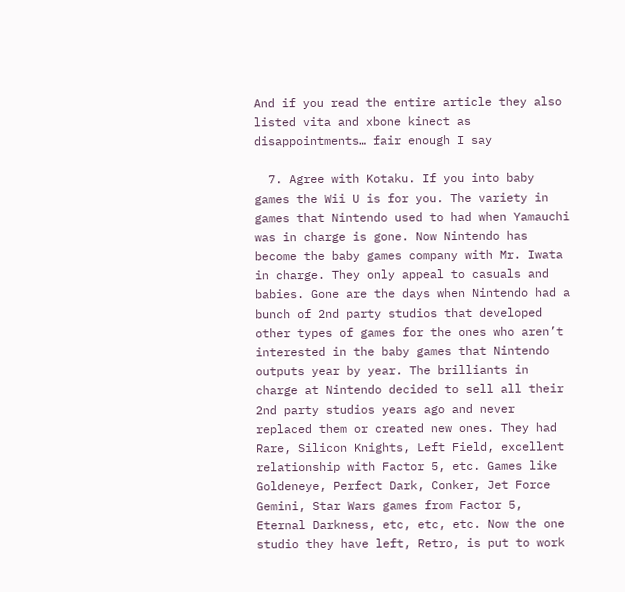And if you read the entire article they also listed vita and xbone kinect as disappointments… fair enough I say

  7. Agree with Kotaku. If you into baby games the Wii U is for you. The variety in games that Nintendo used to had when Yamauchi was in charge is gone. Now Nintendo has become the baby games company with Mr. Iwata in charge. They only appeal to casuals and babies. Gone are the days when Nintendo had a bunch of 2nd party studios that developed other types of games for the ones who aren’t interested in the baby games that Nintendo outputs year by year. The brilliants in charge at Nintendo decided to sell all their 2nd party studios years ago and never replaced them or created new ones. They had Rare, Silicon Knights, Left Field, excellent relationship with Factor 5, etc. Games like Goldeneye, Perfect Dark, Conker, Jet Force Gemini, Star Wars games from Factor 5, Eternal Darkness, etc, etc, etc. Now the one studio they have left, Retro, is put to work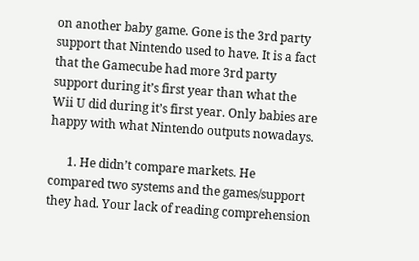on another baby game. Gone is the 3rd party support that Nintendo used to have. It is a fact that the Gamecube had more 3rd party support during it’s first year than what the Wii U did during it’s first year. Only babies are happy with what Nintendo outputs nowadays.

      1. He didn’t compare markets. He compared two systems and the games/support they had. Your lack of reading comprehension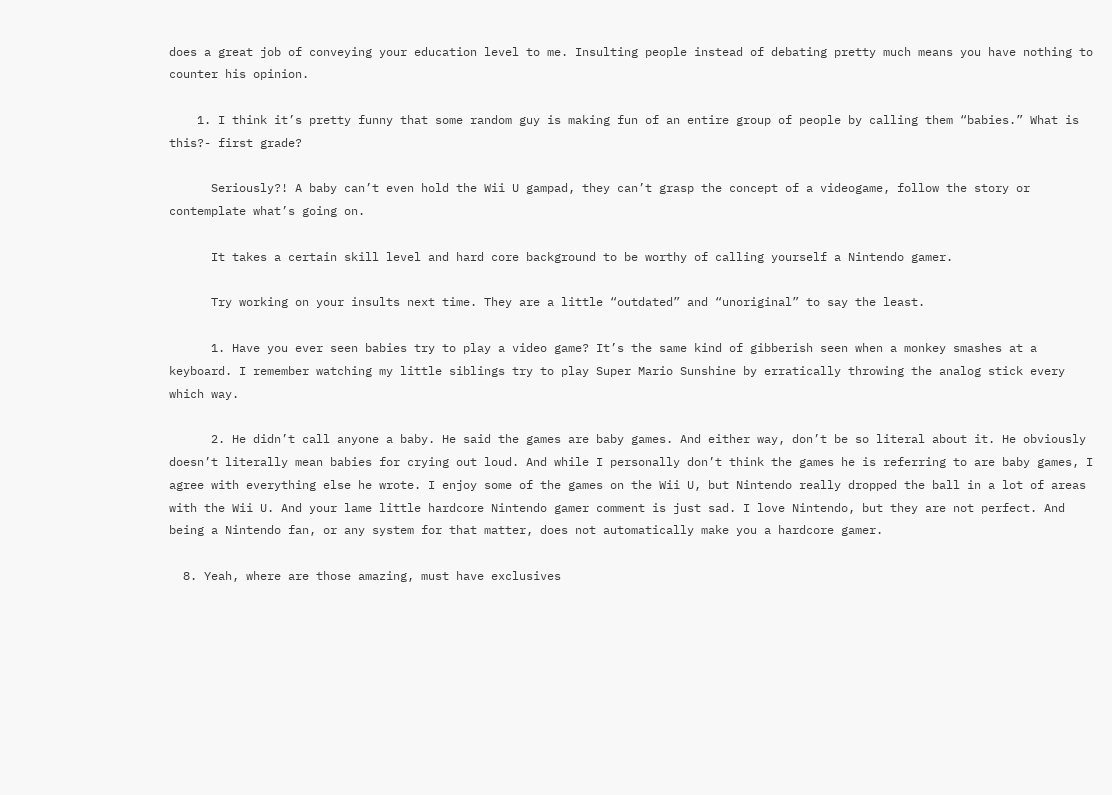does a great job of conveying your education level to me. Insulting people instead of debating pretty much means you have nothing to counter his opinion.

    1. I think it’s pretty funny that some random guy is making fun of an entire group of people by calling them “babies.” What is this?- first grade?

      Seriously?! A baby can’t even hold the Wii U gampad, they can’t grasp the concept of a videogame, follow the story or contemplate what’s going on.

      It takes a certain skill level and hard core background to be worthy of calling yourself a Nintendo gamer.

      Try working on your insults next time. They are a little “outdated” and “unoriginal” to say the least.

      1. Have you ever seen babies try to play a video game? It’s the same kind of gibberish seen when a monkey smashes at a keyboard. I remember watching my little siblings try to play Super Mario Sunshine by erratically throwing the analog stick every which way.

      2. He didn’t call anyone a baby. He said the games are baby games. And either way, don’t be so literal about it. He obviously doesn’t literally mean babies for crying out loud. And while I personally don’t think the games he is referring to are baby games, I agree with everything else he wrote. I enjoy some of the games on the Wii U, but Nintendo really dropped the ball in a lot of areas with the Wii U. And your lame little hardcore Nintendo gamer comment is just sad. I love Nintendo, but they are not perfect. And being a Nintendo fan, or any system for that matter, does not automatically make you a hardcore gamer.

  8. Yeah, where are those amazing, must have exclusives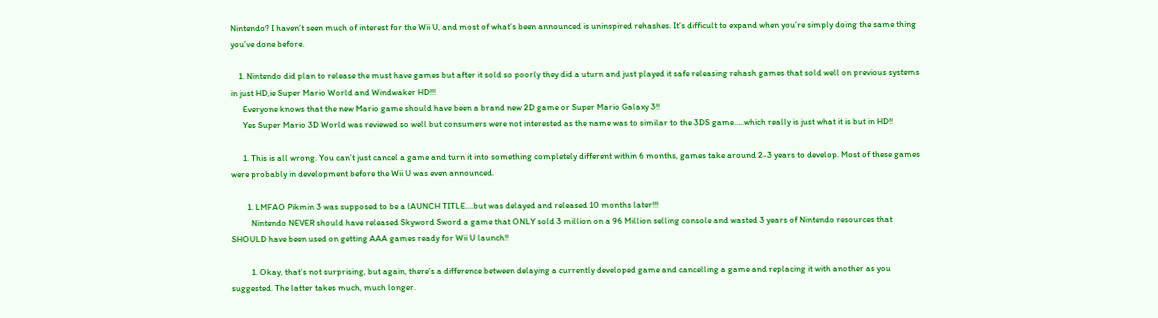Nintendo? I haven’t seen much of interest for the Wii U, and most of what’s been announced is uninspired rehashes. It’s difficult to expand when you’re simply doing the same thing you’ve done before.

    1. Nintendo did plan to release the must have games but after it sold so poorly they did a uturn and just played it safe releasing rehash games that sold well on previous systems in just HD,ie Super Mario World and Windwaker HD!!!
      Everyone knows that the new Mario game should have been a brand new 2D game or Super Mario Galaxy 3!!
      Yes Super Mario 3D World was reviewed so well but consumers were not interested as the name was to similar to the 3DS game…..which really is just what it is but in HD!!

      1. This is all wrong. You can’t just cancel a game and turn it into something completely different within 6 months, games take around 2-3 years to develop. Most of these games were probably in development before the Wii U was even announced.

        1. LMFAO Pikmin 3 was supposed to be a lAUNCH TITLE….but was delayed and released 10 months later!!!
          Nintendo NEVER should have released Skyword Sword a game that ONLY sold 3 million on a 96 Million selling console and wasted 3 years of Nintendo resources that SHOULD have been used on getting AAA games ready for Wii U launch!!

          1. Okay, that’s not surprising, but again, there’s a difference between delaying a currently developed game and cancelling a game and replacing it with another as you suggested. The latter takes much, much longer.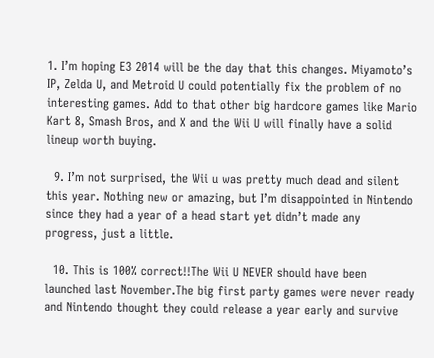1. I’m hoping E3 2014 will be the day that this changes. Miyamoto’s IP, Zelda U, and Metroid U could potentially fix the problem of no interesting games. Add to that other big hardcore games like Mario Kart 8, Smash Bros, and X and the Wii U will finally have a solid lineup worth buying.

  9. I’m not surprised, the Wii u was pretty much dead and silent this year. Nothing new or amazing, but I’m disappointed in Nintendo since they had a year of a head start yet didn’t made any progress, just a little.

  10. This is 100% correct!!The Wii U NEVER should have been launched last November.The big first party games were never ready and Nintendo thought they could release a year early and survive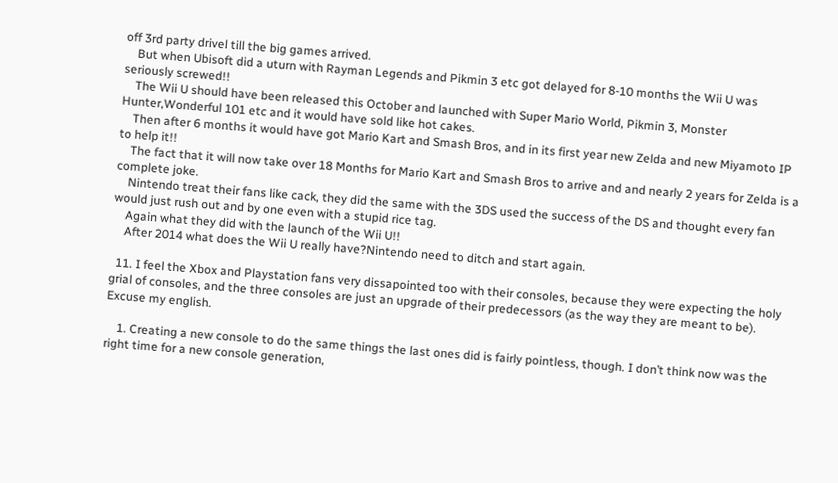off 3rd party drivel till the big games arrived.
    But when Ubisoft did a uturn with Rayman Legends and Pikmin 3 etc got delayed for 8-10 months the Wii U was seriously screwed!!
    The Wii U should have been released this October and launched with Super Mario World, Pikmin 3, Monster Hunter,Wonderful 101 etc and it would have sold like hot cakes.
    Then after 6 months it would have got Mario Kart and Smash Bros, and in its first year new Zelda and new Miyamoto IP to help it!!
    The fact that it will now take over 18 Months for Mario Kart and Smash Bros to arrive and and nearly 2 years for Zelda is a complete joke.
    Nintendo treat their fans like cack, they did the same with the 3DS used the success of the DS and thought every fan would just rush out and by one even with a stupid rice tag.
    Again what they did with the launch of the Wii U!!
    After 2014 what does the Wii U really have?Nintendo need to ditch and start again.

  11. I feel the Xbox and Playstation fans very dissapointed too with their consoles, because they were expecting the holy grial of consoles, and the three consoles are just an upgrade of their predecessors (as the way they are meant to be). Excuse my english.

    1. Creating a new console to do the same things the last ones did is fairly pointless, though. I don’t think now was the right time for a new console generation,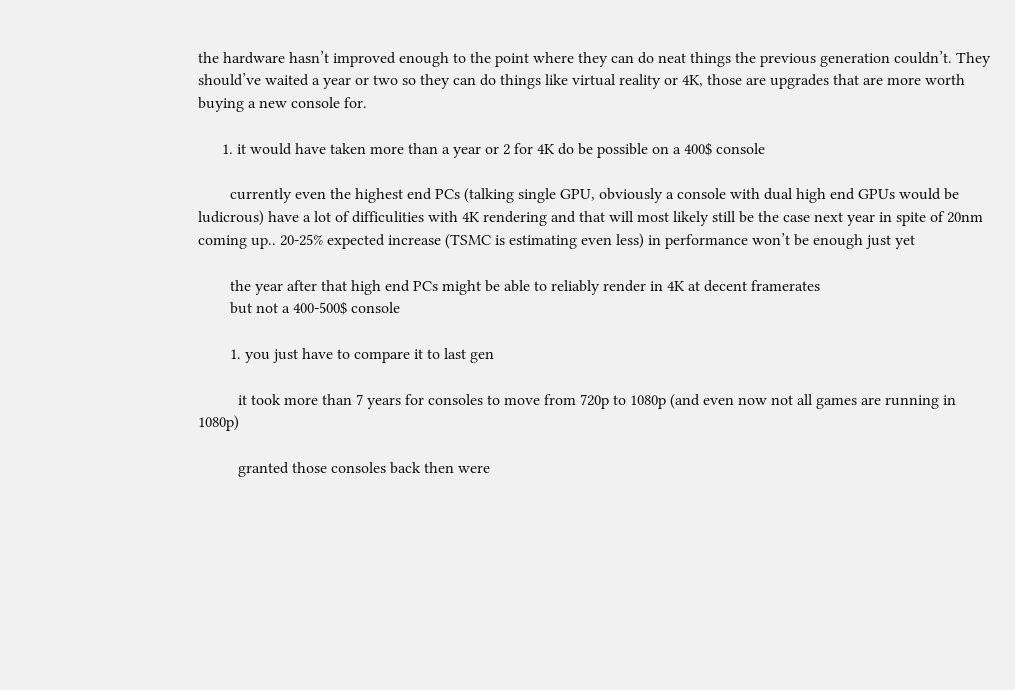the hardware hasn’t improved enough to the point where they can do neat things the previous generation couldn’t. They should’ve waited a year or two so they can do things like virtual reality or 4K, those are upgrades that are more worth buying a new console for.

      1. it would have taken more than a year or 2 for 4K do be possible on a 400$ console

        currently even the highest end PCs (talking single GPU, obviously a console with dual high end GPUs would be ludicrous) have a lot of difficulities with 4K rendering and that will most likely still be the case next year in spite of 20nm coming up.. 20-25% expected increase (TSMC is estimating even less) in performance won’t be enough just yet

        the year after that high end PCs might be able to reliably render in 4K at decent framerates
        but not a 400-500$ console

        1. you just have to compare it to last gen

          it took more than 7 years for consoles to move from 720p to 1080p (and even now not all games are running in 1080p)

          granted those consoles back then were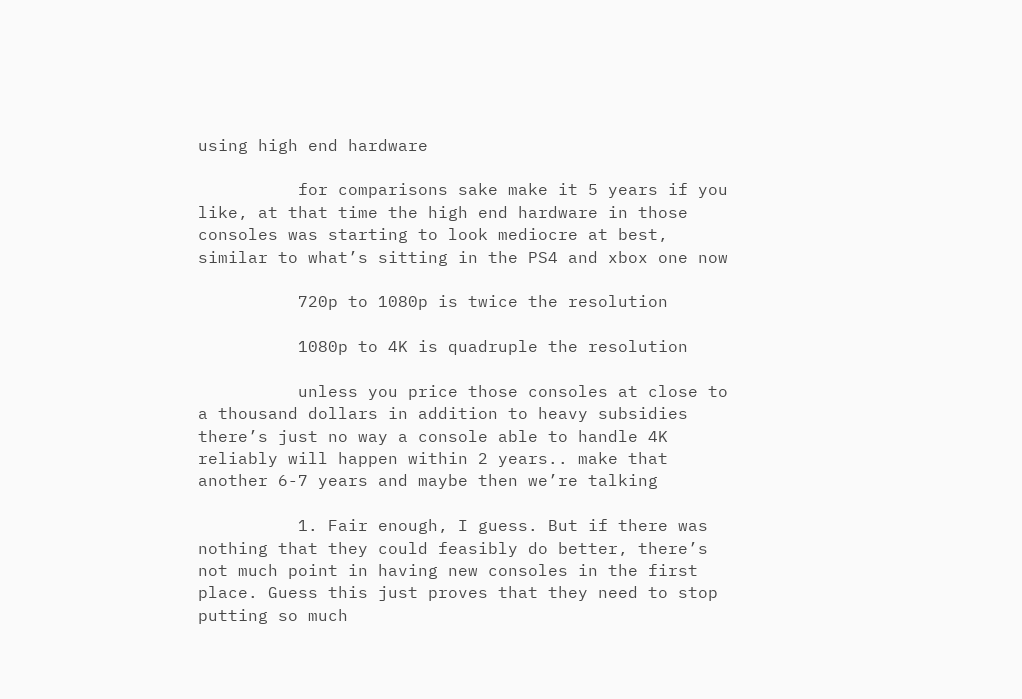using high end hardware

          for comparisons sake make it 5 years if you like, at that time the high end hardware in those consoles was starting to look mediocre at best, similar to what’s sitting in the PS4 and xbox one now

          720p to 1080p is twice the resolution

          1080p to 4K is quadruple the resolution

          unless you price those consoles at close to a thousand dollars in addition to heavy subsidies there’s just no way a console able to handle 4K reliably will happen within 2 years.. make that another 6-7 years and maybe then we’re talking

          1. Fair enough, I guess. But if there was nothing that they could feasibly do better, there’s not much point in having new consoles in the first place. Guess this just proves that they need to stop putting so much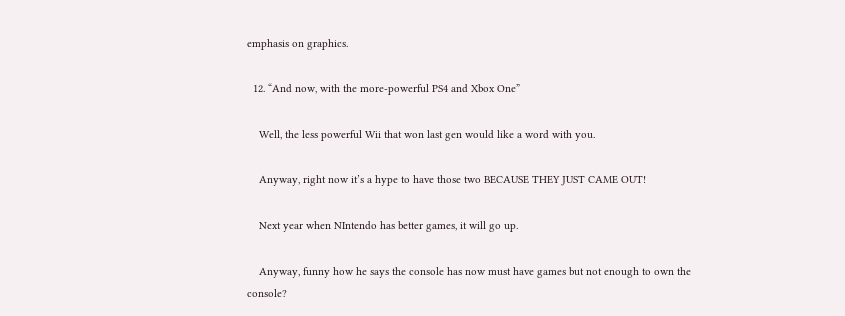emphasis on graphics.

  12. “And now, with the more-powerful PS4 and Xbox One”

    Well, the less powerful Wii that won last gen would like a word with you.

    Anyway, right now it’s a hype to have those two BECAUSE THEY JUST CAME OUT!

    Next year when NIntendo has better games, it will go up.

    Anyway, funny how he says the console has now must have games but not enough to own the console?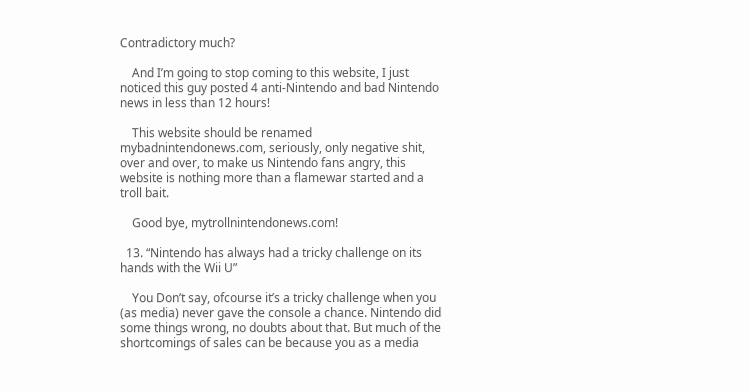Contradictory much?

    And I’m going to stop coming to this website, I just noticed this guy posted 4 anti-Nintendo and bad Nintendo news in less than 12 hours!

    This website should be renamed mybadnintendonews.com, seriously, only negative shit, over and over, to make us Nintendo fans angry, this website is nothing more than a flamewar started and a troll bait.

    Good bye, mytrollnintendonews.com!

  13. “Nintendo has always had a tricky challenge on its hands with the Wii U”

    You Don’t say, ofcourse it’s a tricky challenge when you (as media) never gave the console a chance. Nintendo did some things wrong, no doubts about that. But much of the shortcomings of sales can be because you as a media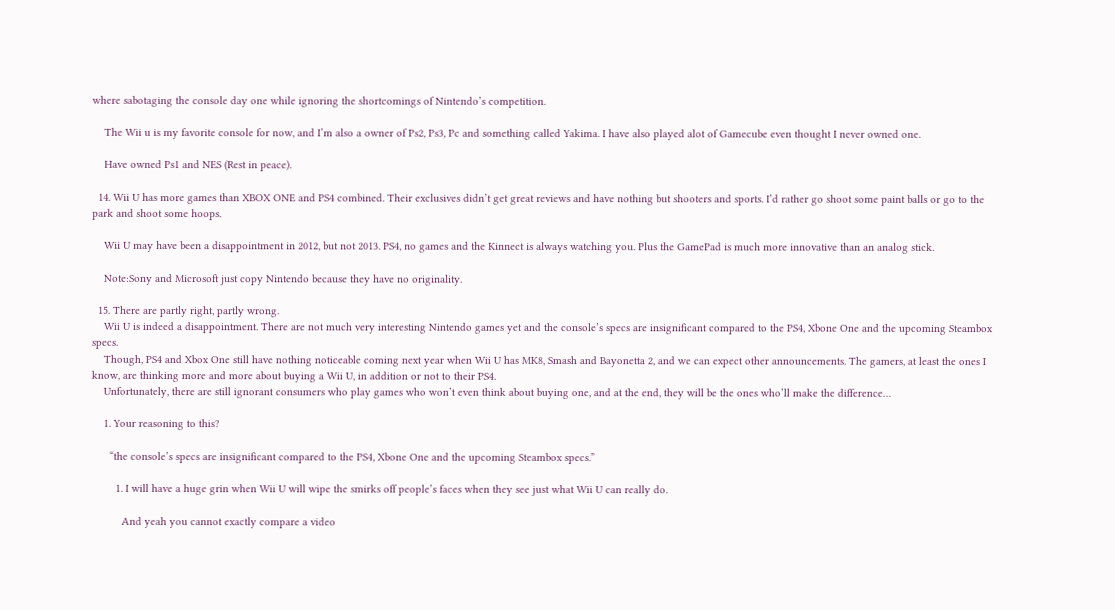where sabotaging the console day one while ignoring the shortcomings of Nintendo’s competition.

    The Wii u is my favorite console for now, and I’m also a owner of Ps2, Ps3, Pc and something called Yakima. I have also played alot of Gamecube even thought I never owned one.

    Have owned Ps1 and NES (Rest in peace).

  14. Wii U has more games than XBOX ONE and PS4 combined. Their exclusives didn’t get great reviews and have nothing but shooters and sports. I’d rather go shoot some paint balls or go to the park and shoot some hoops.

    Wii U may have been a disappointment in 2012, but not 2013. PS4, no games and the Kinnect is always watching you. Plus the GamePad is much more innovative than an analog stick.

    Note:Sony and Microsoft just copy Nintendo because they have no originality.

  15. There are partly right, partly wrong.
    Wii U is indeed a disappointment. There are not much very interesting Nintendo games yet and the console’s specs are insignificant compared to the PS4, Xbone One and the upcoming Steambox specs.
    Though, PS4 and Xbox One still have nothing noticeable coming next year when Wii U has MK8, Smash and Bayonetta 2, and we can expect other announcements. The gamers, at least the ones I know, are thinking more and more about buying a Wii U, in addition or not to their PS4.
    Unfortunately, there are still ignorant consumers who play games who won’t even think about buying one, and at the end, they will be the ones who’ll make the difference…

    1. Your reasoning to this?

      “the console’s specs are insignificant compared to the PS4, Xbone One and the upcoming Steambox specs.”

        1. I will have a huge grin when Wii U will wipe the smirks off people’s faces when they see just what Wii U can really do.

          And yeah you cannot exactly compare a video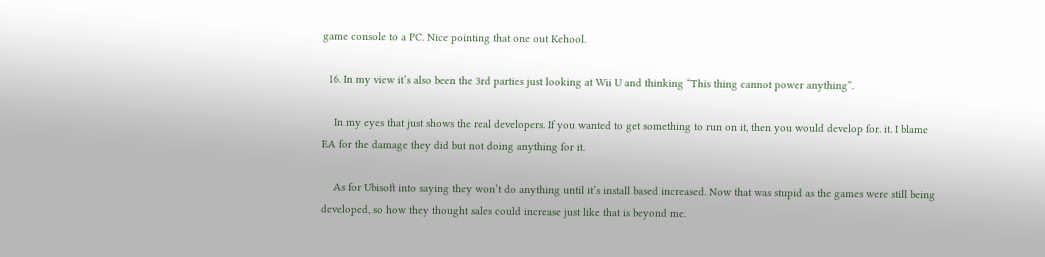game console to a PC. Nice pointing that one out Kehool.

  16. In my view it’s also been the 3rd parties just looking at Wii U and thinking “This thing cannot power anything”.

    In my eyes that just shows the real developers. If you wanted to get something to run on it, then you would develop for. it. I blame EA for the damage they did but not doing anything for it.

    As for Ubisoft into saying they won’t do anything until it’s install based increased. Now that was stupid as the games were still being developed, so how they thought sales could increase just like that is beyond me.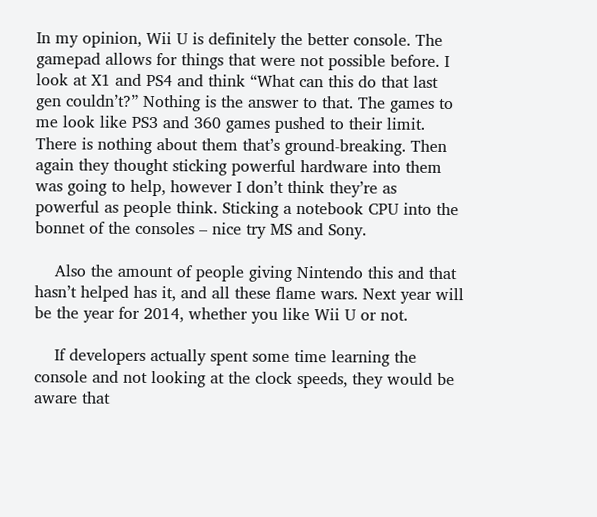In my opinion, Wii U is definitely the better console. The gamepad allows for things that were not possible before. I look at X1 and PS4 and think “What can this do that last gen couldn’t?” Nothing is the answer to that. The games to me look like PS3 and 360 games pushed to their limit. There is nothing about them that’s ground-breaking. Then again they thought sticking powerful hardware into them was going to help, however I don’t think they’re as powerful as people think. Sticking a notebook CPU into the bonnet of the consoles – nice try MS and Sony.

    Also the amount of people giving Nintendo this and that hasn’t helped has it, and all these flame wars. Next year will be the year for 2014, whether you like Wii U or not.

    If developers actually spent some time learning the console and not looking at the clock speeds, they would be aware that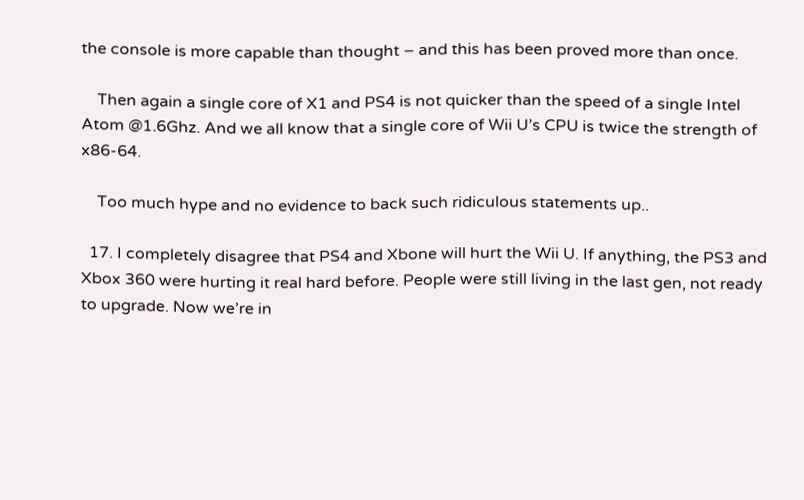the console is more capable than thought – and this has been proved more than once.

    Then again a single core of X1 and PS4 is not quicker than the speed of a single Intel Atom @1.6Ghz. And we all know that a single core of Wii U’s CPU is twice the strength of x86-64.

    Too much hype and no evidence to back such ridiculous statements up..

  17. I completely disagree that PS4 and Xbone will hurt the Wii U. If anything, the PS3 and Xbox 360 were hurting it real hard before. People were still living in the last gen, not ready to upgrade. Now we’re in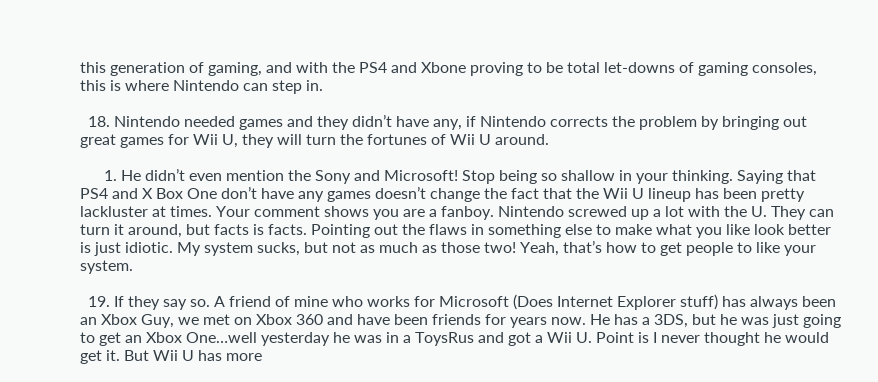this generation of gaming, and with the PS4 and Xbone proving to be total let-downs of gaming consoles, this is where Nintendo can step in.

  18. Nintendo needed games and they didn’t have any, if Nintendo corrects the problem by bringing out great games for Wii U, they will turn the fortunes of Wii U around.

      1. He didn’t even mention the Sony and Microsoft! Stop being so shallow in your thinking. Saying that PS4 and X Box One don’t have any games doesn’t change the fact that the Wii U lineup has been pretty lackluster at times. Your comment shows you are a fanboy. Nintendo screwed up a lot with the U. They can turn it around, but facts is facts. Pointing out the flaws in something else to make what you like look better is just idiotic. My system sucks, but not as much as those two! Yeah, that’s how to get people to like your system.

  19. If they say so. A friend of mine who works for Microsoft (Does Internet Explorer stuff) has always been an Xbox Guy, we met on Xbox 360 and have been friends for years now. He has a 3DS, but he was just going to get an Xbox One…well yesterday he was in a ToysRus and got a Wii U. Point is I never thought he would get it. But Wii U has more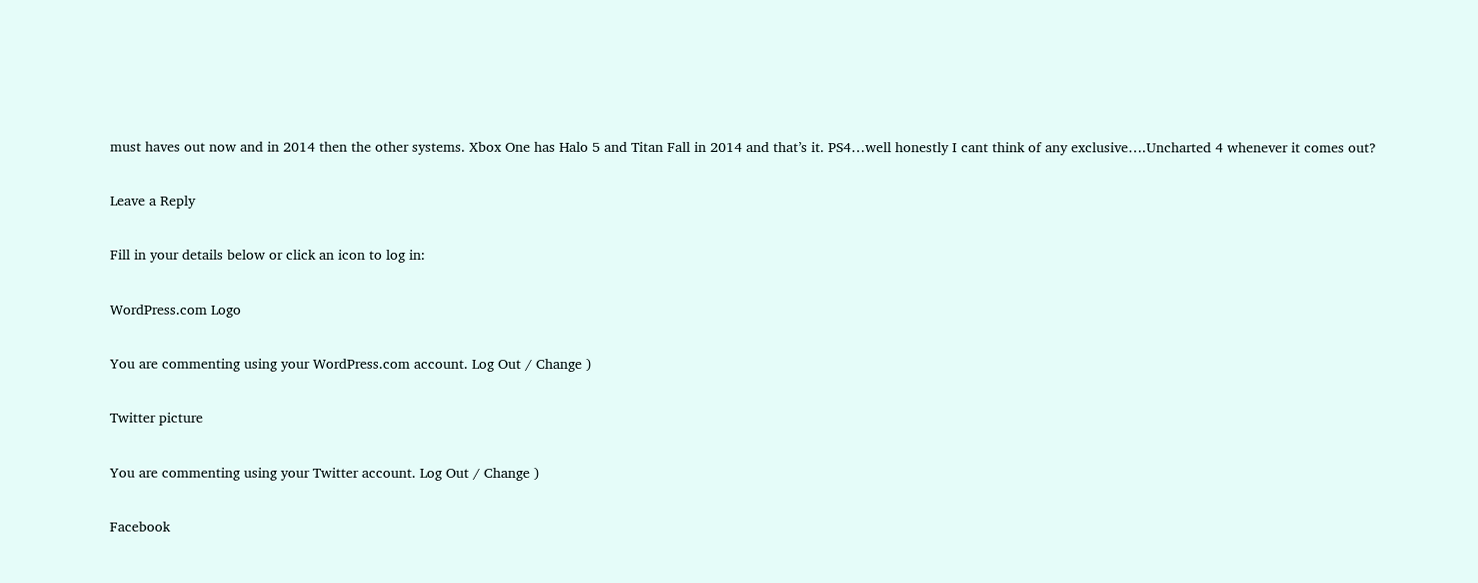must haves out now and in 2014 then the other systems. Xbox One has Halo 5 and Titan Fall in 2014 and that’s it. PS4…well honestly I cant think of any exclusive….Uncharted 4 whenever it comes out?

Leave a Reply

Fill in your details below or click an icon to log in:

WordPress.com Logo

You are commenting using your WordPress.com account. Log Out / Change )

Twitter picture

You are commenting using your Twitter account. Log Out / Change )

Facebook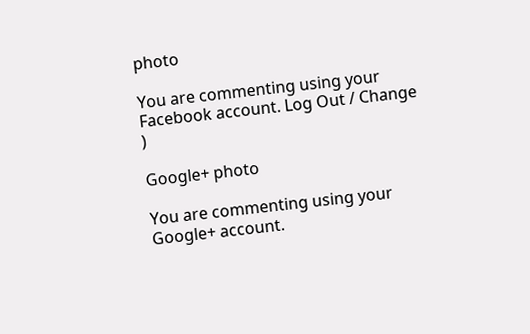photo

You are commenting using your Facebook account. Log Out / Change )

Google+ photo

You are commenting using your Google+ account.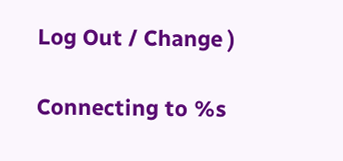Log Out / Change )

Connecting to %s